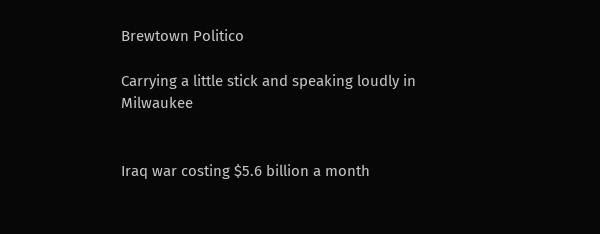Brewtown Politico

Carrying a little stick and speaking loudly in Milwaukee


Iraq war costing $5.6 billion a month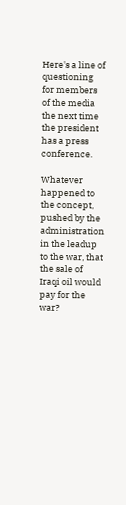Here's a line of questioning for members of the media the next time the president has a press conference.

Whatever happened to the concept, pushed by the administration in the leadup to the war, that the sale of Iraqi oil would pay for the war?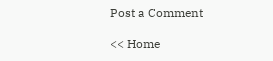Post a Comment

<< Home